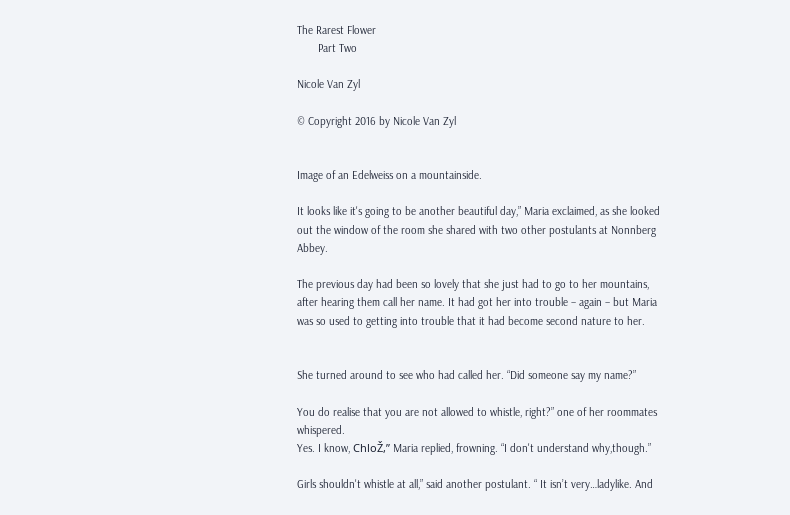The Rarest Flower
       Part Two

Nicole Van Zyl

© Copyright 2016 by Nicole Van Zyl


Image of an Edelweiss on a mountainside.

It looks like it's going to be another beautiful day,” Maria exclaimed, as she looked out the window of the room she shared with two other postulants at Nonnberg Abbey.

The previous day had been so lovely that she just had to go to her mountains, after hearing them call her name. It had got her into trouble – again – but Maria was so used to getting into trouble that it had become second nature to her.


She turned around to see who had called her. “Did someone say my name?”

You do realise that you are not allowed to whistle, right?” one of her roommates whispered.
Yes. I know, ChloŽ,” Maria replied, frowning. “I don't understand why,though.”

Girls shouldn't whistle at all,” said another postulant. “ It isn’t very…ladylike. And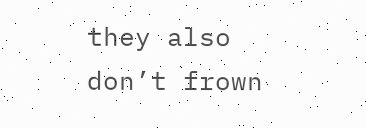they also don’t frown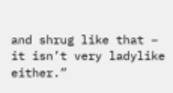and shrug like that – it isn’t very ladylike either.”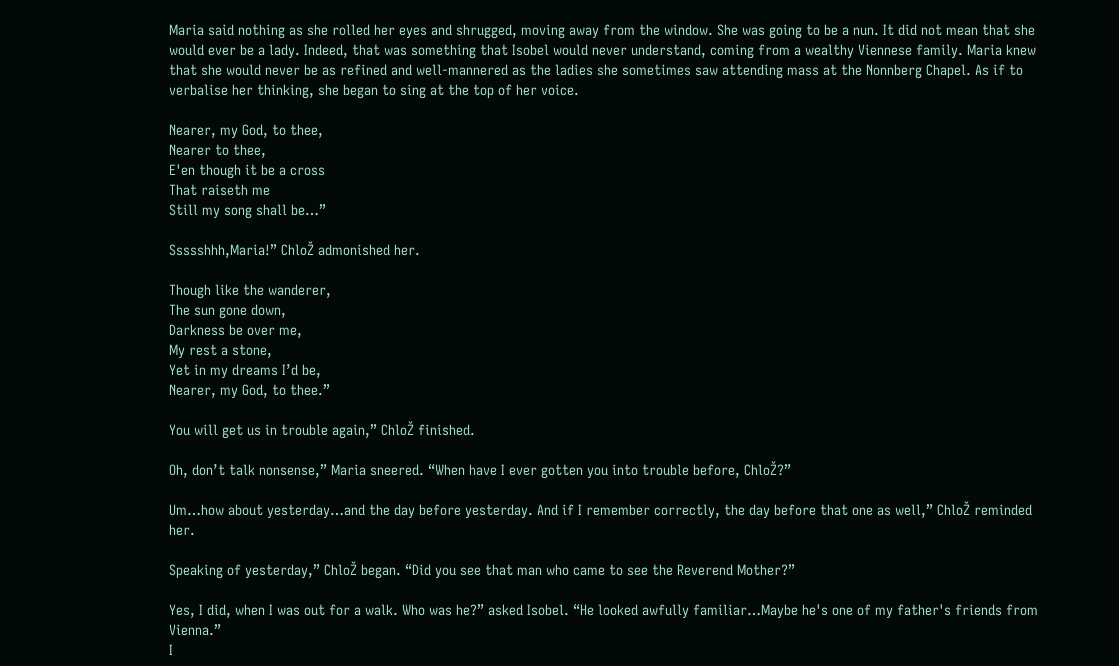Maria said nothing as she rolled her eyes and shrugged, moving away from the window. She was going to be a nun. It did not mean that she would ever be a lady. Indeed, that was something that Isobel would never understand, coming from a wealthy Viennese family. Maria knew that she would never be as refined and well-mannered as the ladies she sometimes saw attending mass at the Nonnberg Chapel. As if to verbalise her thinking, she began to sing at the top of her voice.

Nearer, my God, to thee,
Nearer to thee,
E'en though it be a cross
That raiseth me
Still my song shall be…”

Ssssshhh,Maria!” ChloŽ admonished her.

Though like the wanderer,
The sun gone down,
Darkness be over me,
My rest a stone,
Yet in my dreams I’d be,
Nearer, my God, to thee.”

You will get us in trouble again,” ChloŽ finished.

Oh, don’t talk nonsense,” Maria sneered. “When have I ever gotten you into trouble before, ChloŽ?”

Um…how about yesterday…and the day before yesterday. And if I remember correctly, the day before that one as well,” ChloŽ reminded her.

Speaking of yesterday,” ChloŽ began. “Did you see that man who came to see the Reverend Mother?”

Yes, I did, when I was out for a walk. Who was he?” asked Isobel. “He looked awfully familiar…Maybe he's one of my father's friends from Vienna.”
I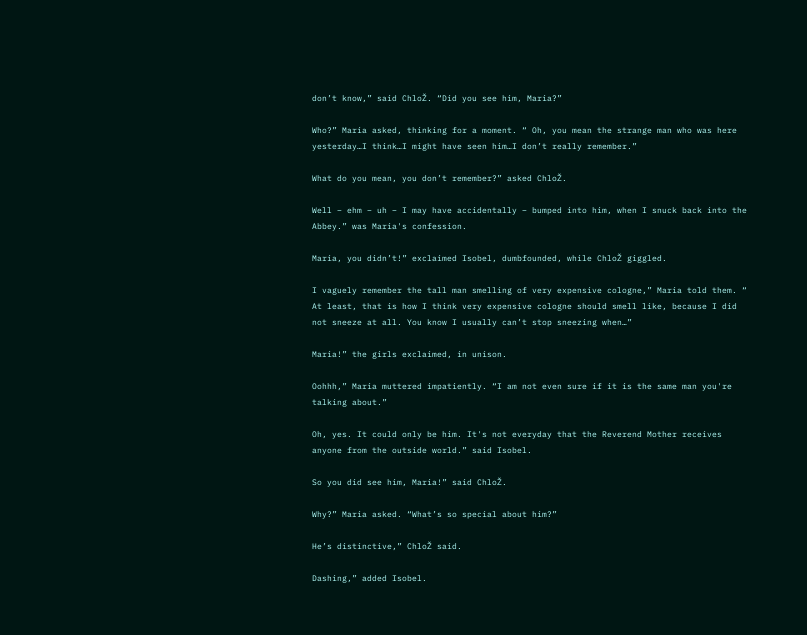don’t know,” said ChloŽ. “Did you see him, Maria?”

Who?” Maria asked, thinking for a moment. “ Oh, you mean the strange man who was here yesterday…I think…I might have seen him…I don’t really remember.”

What do you mean, you don’t remember?” asked ChloŽ.

Well – ehm – uh – I may have accidentally – bumped into him, when I snuck back into the Abbey.” was Maria's confession.

Maria, you didn’t!” exclaimed Isobel, dumbfounded, while ChloŽ giggled.

I vaguely remember the tall man smelling of very expensive cologne,” Maria told them. “ At least, that is how I think very expensive cologne should smell like, because I did not sneeze at all. You know I usually can’t stop sneezing when…”

Maria!” the girls exclaimed, in unison.

Oohhh,” Maria muttered impatiently. “I am not even sure if it is the same man you're talking about.”

Oh, yes. It could only be him. It's not everyday that the Reverend Mother receives anyone from the outside world.” said Isobel.

So you did see him, Maria!” said ChloŽ.

Why?” Maria asked. “What’s so special about him?”

He’s distinctive,” ChloŽ said.

Dashing,” added Isobel.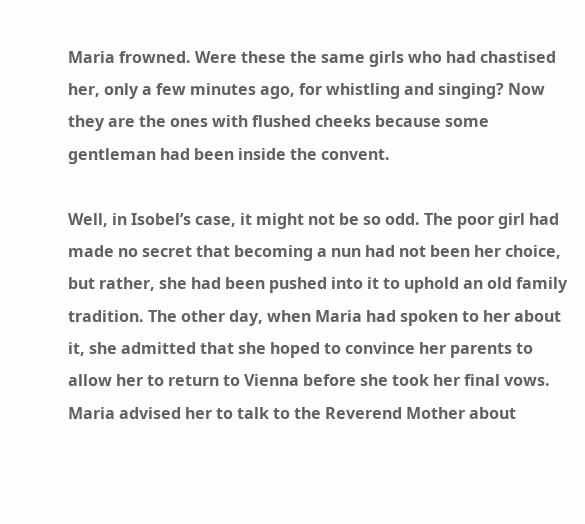Maria frowned. Were these the same girls who had chastised her, only a few minutes ago, for whistling and singing? Now they are the ones with flushed cheeks because some gentleman had been inside the convent.

Well, in Isobel’s case, it might not be so odd. The poor girl had made no secret that becoming a nun had not been her choice, but rather, she had been pushed into it to uphold an old family tradition. The other day, when Maria had spoken to her about it, she admitted that she hoped to convince her parents to allow her to return to Vienna before she took her final vows. Maria advised her to talk to the Reverend Mother about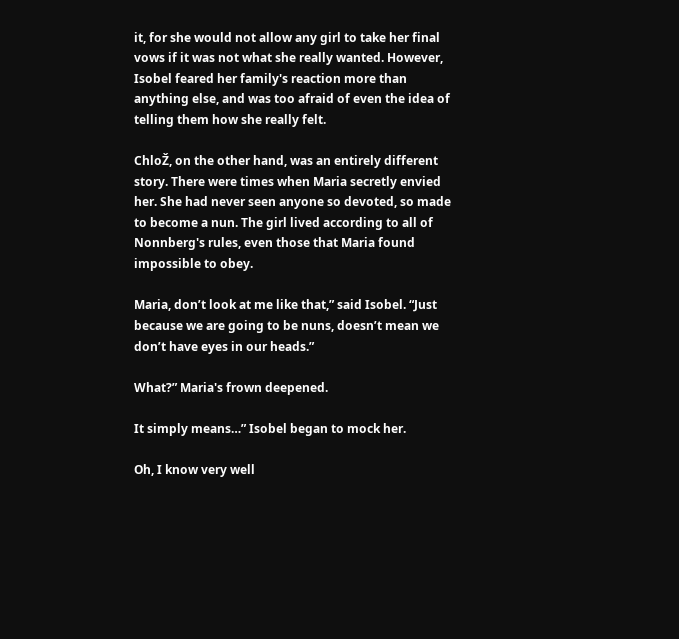it, for she would not allow any girl to take her final vows if it was not what she really wanted. However, Isobel feared her family's reaction more than anything else, and was too afraid of even the idea of telling them how she really felt.

ChloŽ, on the other hand, was an entirely different story. There were times when Maria secretly envied her. She had never seen anyone so devoted, so made to become a nun. The girl lived according to all of Nonnberg's rules, even those that Maria found impossible to obey.

Maria, don’t look at me like that,” said Isobel. “Just because we are going to be nuns, doesn’t mean we don’t have eyes in our heads.”

What?” Maria's frown deepened.

It simply means…” Isobel began to mock her.

Oh, I know very well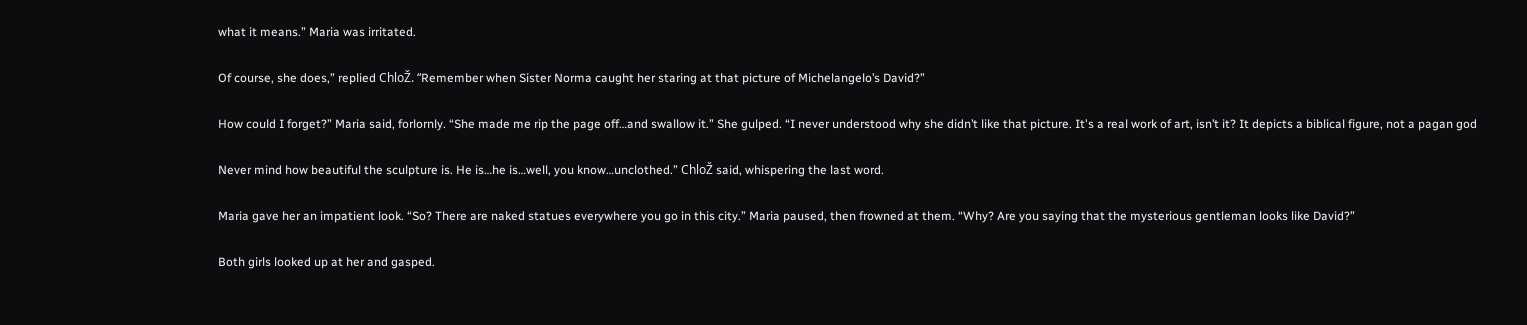what it means.” Maria was irritated.

Of course, she does,” replied ChloŽ. “Remember when Sister Norma caught her staring at that picture of Michelangelo’s David?”

How could I forget?” Maria said, forlornly. “She made me rip the page off…and swallow it.” She gulped. “I never understood why she didn’t like that picture. It's a real work of art, isn’t it? It depicts a biblical figure, not a pagan god

Never mind how beautiful the sculpture is. He is…he is…well, you know…unclothed.” ChloŽ said, whispering the last word.

Maria gave her an impatient look. “So? There are naked statues everywhere you go in this city.” Maria paused, then frowned at them. “Why? Are you saying that the mysterious gentleman looks like David?”

Both girls looked up at her and gasped.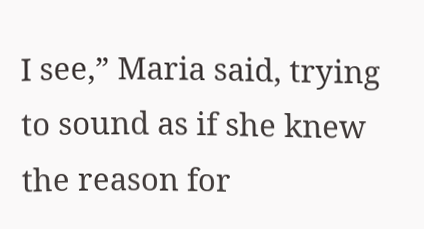I see,” Maria said, trying to sound as if she knew the reason for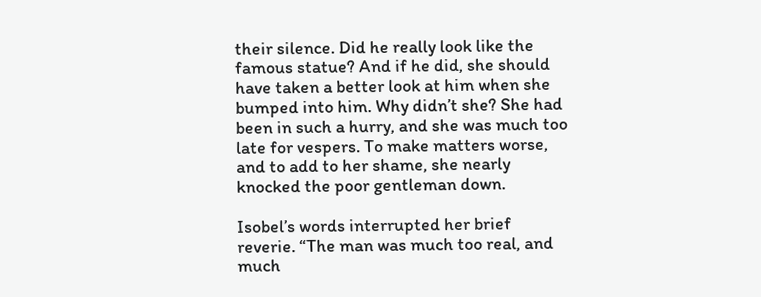their silence. Did he really look like the famous statue? And if he did, she should have taken a better look at him when she bumped into him. Why didn’t she? She had been in such a hurry, and she was much too late for vespers. To make matters worse, and to add to her shame, she nearly knocked the poor gentleman down.

Isobel’s words interrupted her brief reverie. “The man was much too real, and much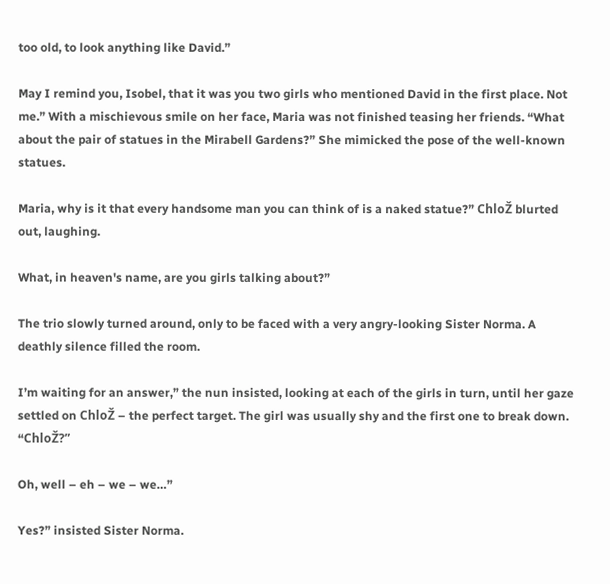too old, to look anything like David.”

May I remind you, Isobel, that it was you two girls who mentioned David in the first place. Not me.” With a mischievous smile on her face, Maria was not finished teasing her friends. “What about the pair of statues in the Mirabell Gardens?” She mimicked the pose of the well-known statues.

Maria, why is it that every handsome man you can think of is a naked statue?” ChloŽ blurted out, laughing.

What, in heaven's name, are you girls talking about?”

The trio slowly turned around, only to be faced with a very angry-looking Sister Norma. A deathly silence filled the room.

I’m waiting for an answer,” the nun insisted, looking at each of the girls in turn, until her gaze settled on ChloŽ – the perfect target. The girl was usually shy and the first one to break down. “ChloŽ?”

Oh, well – eh – we – we…”

Yes?” insisted Sister Norma.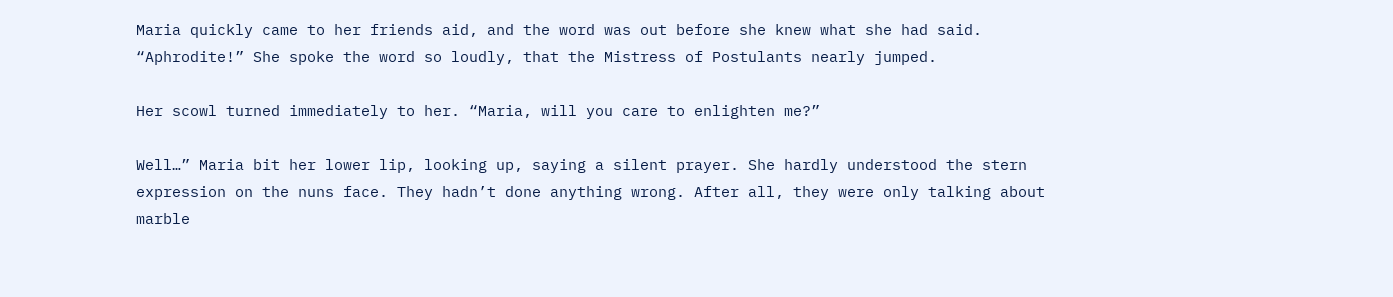Maria quickly came to her friends aid, and the word was out before she knew what she had said. “Aphrodite!” She spoke the word so loudly, that the Mistress of Postulants nearly jumped.

Her scowl turned immediately to her. “Maria, will you care to enlighten me?”

Well…” Maria bit her lower lip, looking up, saying a silent prayer. She hardly understood the stern expression on the nuns face. They hadn’t done anything wrong. After all, they were only talking about marble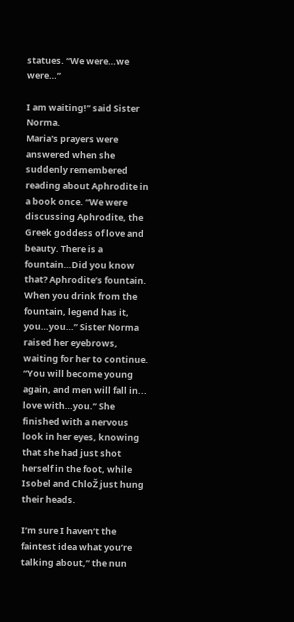statues. “We were…we were…”

I am waiting!” said Sister Norma.
Maria's prayers were answered when she suddenly remembered reading about Aphrodite in a book once. “We were discussing Aphrodite, the Greek goddess of love and beauty. There is a fountain…Did you know that? Aphrodite’s fountain. When you drink from the fountain, legend has it, you…you…” Sister Norma raised her eyebrows, waiting for her to continue. “You will become young again, and men will fall in... love with…you.” She finished with a nervous look in her eyes, knowing that she had just shot herself in the foot, while Isobel and ChloŽ just hung their heads.

I’m sure I haven’t the faintest idea what you’re talking about,” the nun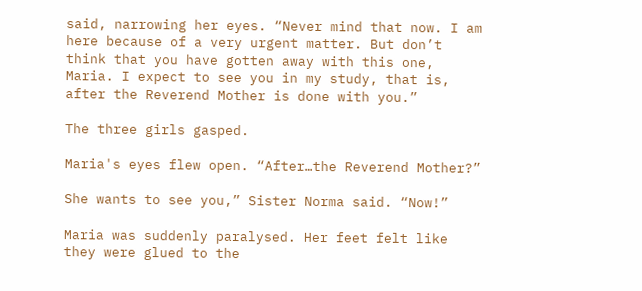said, narrowing her eyes. “Never mind that now. I am here because of a very urgent matter. But don’t think that you have gotten away with this one, Maria. I expect to see you in my study, that is, after the Reverend Mother is done with you.”

The three girls gasped.

Maria's eyes flew open. “After…the Reverend Mother?”

She wants to see you,” Sister Norma said. “Now!”

Maria was suddenly paralysed. Her feet felt like they were glued to the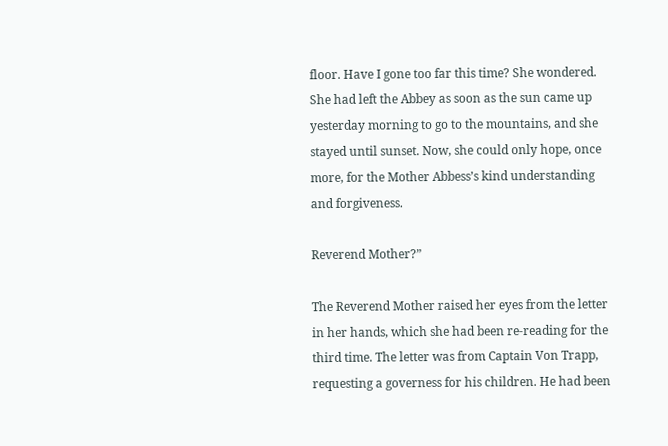floor. Have I gone too far this time? She wondered. She had left the Abbey as soon as the sun came up yesterday morning to go to the mountains, and she stayed until sunset. Now, she could only hope, once more, for the Mother Abbess’s kind understanding and forgiveness.

Reverend Mother?”

The Reverend Mother raised her eyes from the letter in her hands, which she had been re-reading for the third time. The letter was from Captain Von Trapp, requesting a governess for his children. He had been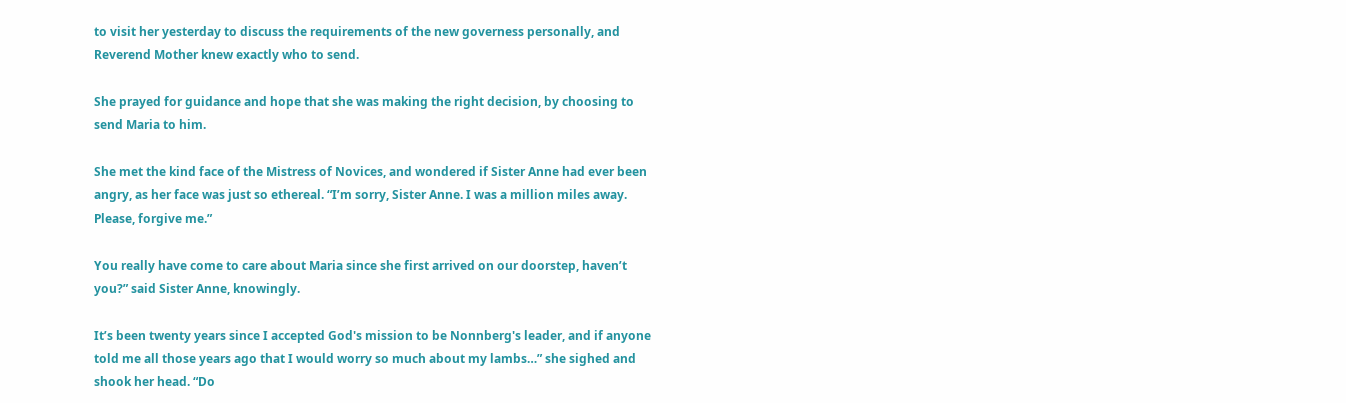to visit her yesterday to discuss the requirements of the new governess personally, and Reverend Mother knew exactly who to send.

She prayed for guidance and hope that she was making the right decision, by choosing to send Maria to him.

She met the kind face of the Mistress of Novices, and wondered if Sister Anne had ever been angry, as her face was just so ethereal. “I’m sorry, Sister Anne. I was a million miles away. Please, forgive me.”

You really have come to care about Maria since she first arrived on our doorstep, haven’t you?” said Sister Anne, knowingly.

It’s been twenty years since I accepted God's mission to be Nonnberg's leader, and if anyone told me all those years ago that I would worry so much about my lambs…” she sighed and shook her head. “Do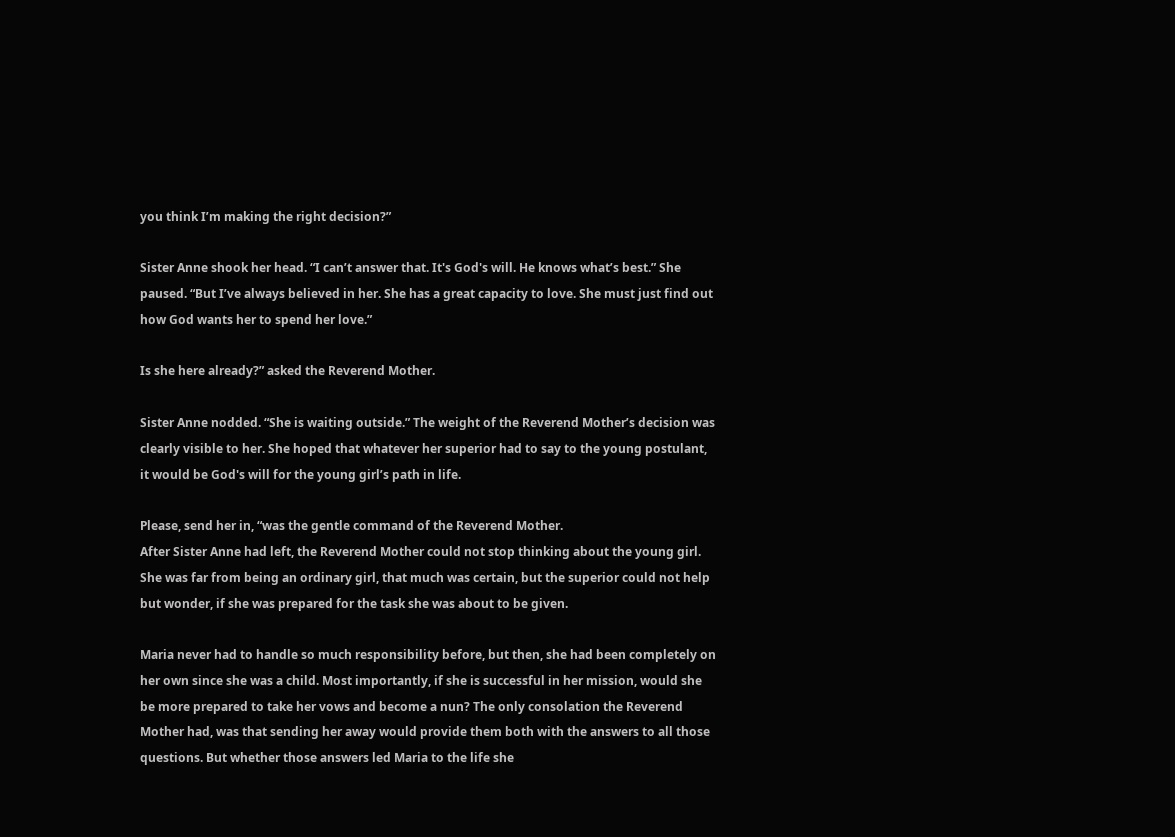you think I’m making the right decision?”

Sister Anne shook her head. “I can’t answer that. It's God's will. He knows what’s best.” She paused. “But I’ve always believed in her. She has a great capacity to love. She must just find out how God wants her to spend her love.”

Is she here already?” asked the Reverend Mother.

Sister Anne nodded. “She is waiting outside.” The weight of the Reverend Mother’s decision was clearly visible to her. She hoped that whatever her superior had to say to the young postulant, it would be God's will for the young girl’s path in life.

Please, send her in, “was the gentle command of the Reverend Mother.
After Sister Anne had left, the Reverend Mother could not stop thinking about the young girl. She was far from being an ordinary girl, that much was certain, but the superior could not help but wonder, if she was prepared for the task she was about to be given.

Maria never had to handle so much responsibility before, but then, she had been completely on her own since she was a child. Most importantly, if she is successful in her mission, would she be more prepared to take her vows and become a nun? The only consolation the Reverend Mother had, was that sending her away would provide them both with the answers to all those questions. But whether those answers led Maria to the life she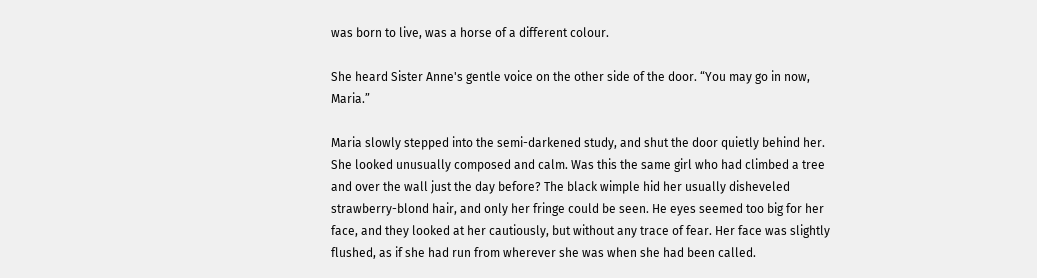was born to live, was a horse of a different colour.

She heard Sister Anne's gentle voice on the other side of the door. “You may go in now, Maria.”

Maria slowly stepped into the semi-darkened study, and shut the door quietly behind her. She looked unusually composed and calm. Was this the same girl who had climbed a tree and over the wall just the day before? The black wimple hid her usually disheveled strawberry-blond hair, and only her fringe could be seen. He eyes seemed too big for her face, and they looked at her cautiously, but without any trace of fear. Her face was slightly flushed, as if she had run from wherever she was when she had been called.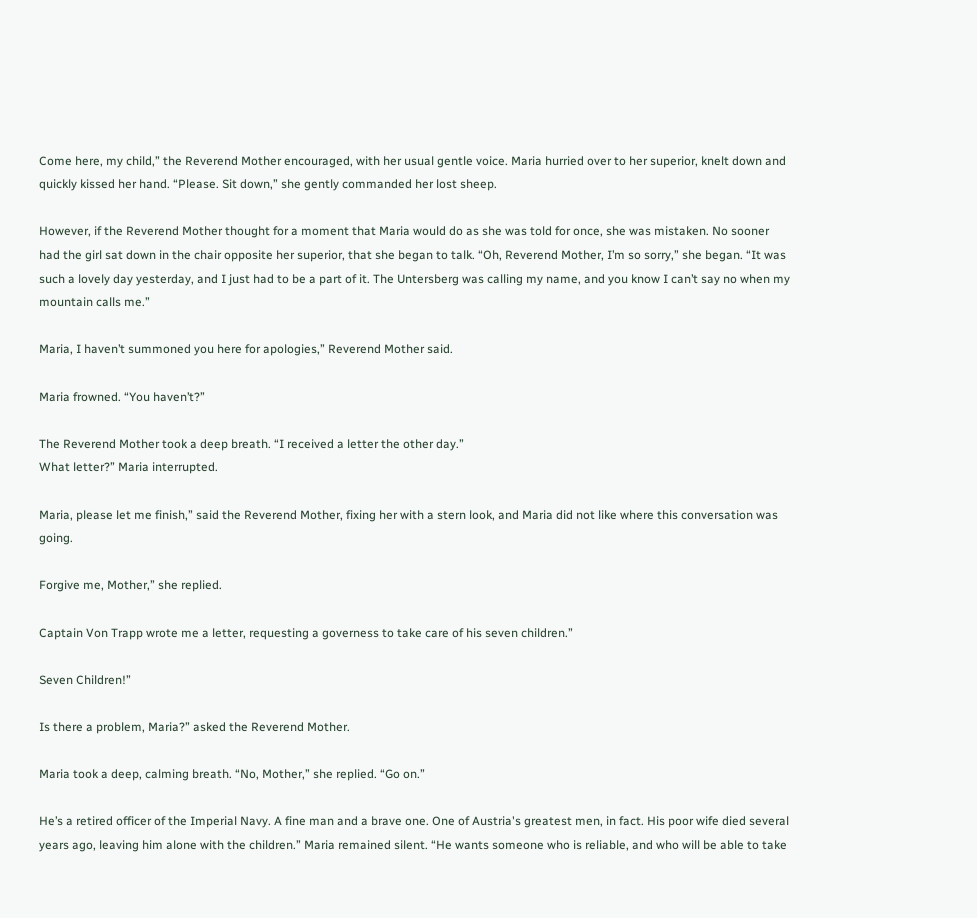Come here, my child,” the Reverend Mother encouraged, with her usual gentle voice. Maria hurried over to her superior, knelt down and quickly kissed her hand. “Please. Sit down,” she gently commanded her lost sheep.

However, if the Reverend Mother thought for a moment that Maria would do as she was told for once, she was mistaken. No sooner had the girl sat down in the chair opposite her superior, that she began to talk. “Oh, Reverend Mother, I’m so sorry,” she began. “It was such a lovely day yesterday, and I just had to be a part of it. The Untersberg was calling my name, and you know I can’t say no when my mountain calls me.”

Maria, I haven’t summoned you here for apologies,” Reverend Mother said.

Maria frowned. “You haven’t?”

The Reverend Mother took a deep breath. “I received a letter the other day.”
What letter?” Maria interrupted.

Maria, please let me finish,” said the Reverend Mother, fixing her with a stern look, and Maria did not like where this conversation was going.

Forgive me, Mother,” she replied.

Captain Von Trapp wrote me a letter, requesting a governess to take care of his seven children.”

Seven Children!”

Is there a problem, Maria?” asked the Reverend Mother.

Maria took a deep, calming breath. “No, Mother,” she replied. “Go on.”

He’s a retired officer of the Imperial Navy. A fine man and a brave one. One of Austria's greatest men, in fact. His poor wife died several years ago, leaving him alone with the children.” Maria remained silent. “He wants someone who is reliable, and who will be able to take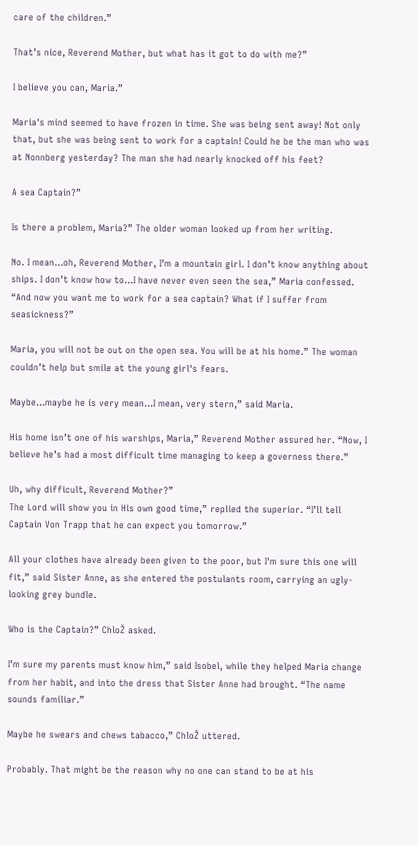care of the children.”

That’s nice, Reverend Mother, but what has it got to do with me?”

I believe you can, Maria.”

Maria's mind seemed to have frozen in time. She was being sent away! Not only that, but she was being sent to work for a captain! Could he be the man who was at Nonnberg yesterday? The man she had nearly knocked off his feet?

A sea Captain?”

Is there a problem, Maria?” The older woman looked up from her writing.

No. I mean…oh, Reverend Mother, I’m a mountain girl. I don’t know anything about ships. I don’t know how to…I have never even seen the sea,” Maria confessed. “And now you want me to work for a sea captain? What if I suffer from seasickness?”

Maria, you will not be out on the open sea. You will be at his home.” The woman couldn’t help but smile at the young girl's fears.

Maybe…maybe he is very mean…I mean, very stern,” said Maria.

His home isn’t one of his warships, Maria,” Reverend Mother assured her. “Now, I believe he’s had a most difficult time managing to keep a governess there.”

Uh, why difficult, Reverend Mother?”
The Lord will show you in His own good time,” replied the superior. “I’ll tell Captain Von Trapp that he can expect you tomorrow.”

All your clothes have already been given to the poor, but I'm sure this one will fit,” said Sister Anne, as she entered the postulants room, carrying an ugly-looking grey bundle.

Who is the Captain?” ChloŽ asked.

I’m sure my parents must know him,” said Isobel, while they helped Maria change from her habit, and into the dress that Sister Anne had brought. “The name sounds familiar.”

Maybe he swears and chews tabacco,” ChloŽ uttered.

Probably. That might be the reason why no one can stand to be at his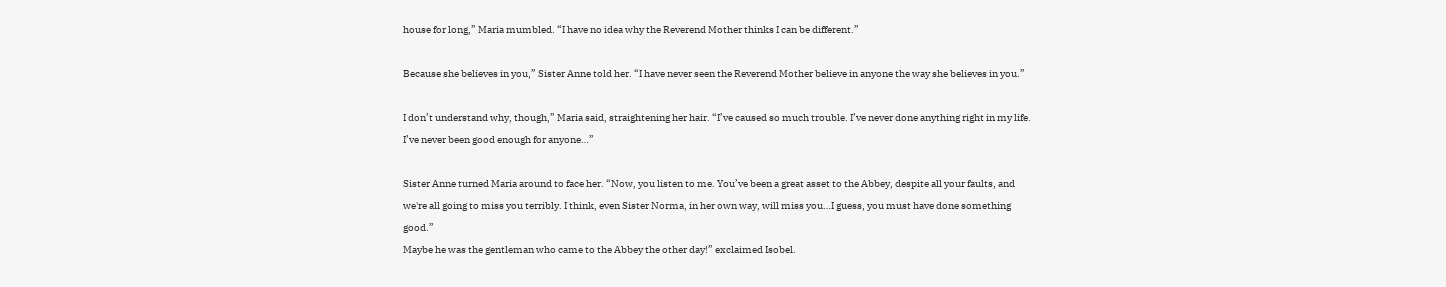house for long,” Maria mumbled. “I have no idea why the Reverend Mother thinks I can be different.”

Because she believes in you,” Sister Anne told her. “I have never seen the Reverend Mother believe in anyone the way she believes in you.”

I don’t understand why, though,” Maria said, straightening her hair. “I’ve caused so much trouble. I’ve never done anything right in my life. I’ve never been good enough for anyone…”

Sister Anne turned Maria around to face her. “Now, you listen to me. You’ve been a great asset to the Abbey, despite all your faults, and we're all going to miss you terribly. I think, even Sister Norma, in her own way, will miss you…I guess, you must have done something good.”
Maybe he was the gentleman who came to the Abbey the other day!” exclaimed Isobel.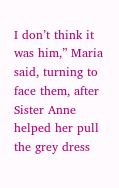I don’t think it was him,” Maria said, turning to face them, after Sister Anne helped her pull the grey dress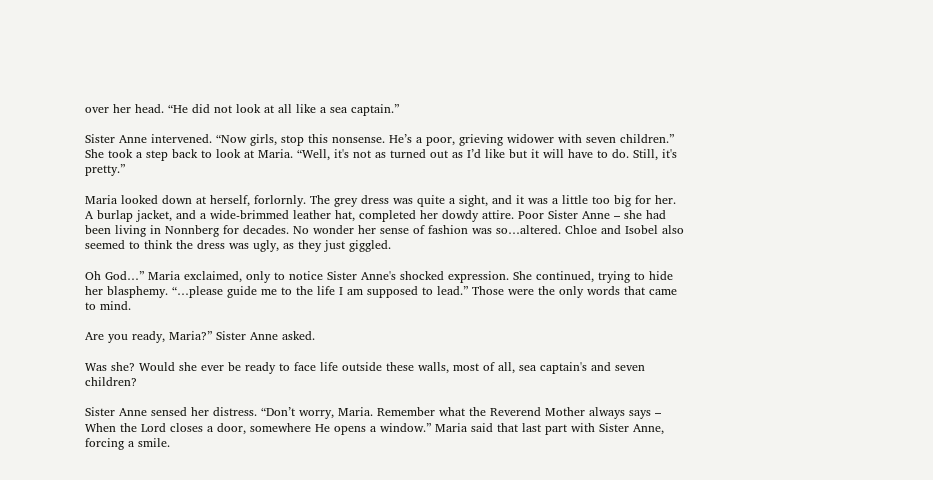over her head. “He did not look at all like a sea captain.”

Sister Anne intervened. “Now girls, stop this nonsense. He’s a poor, grieving widower with seven children.” She took a step back to look at Maria. “Well, it's not as turned out as I’d like but it will have to do. Still, it's pretty.”

Maria looked down at herself, forlornly. The grey dress was quite a sight, and it was a little too big for her. A burlap jacket, and a wide-brimmed leather hat, completed her dowdy attire. Poor Sister Anne – she had been living in Nonnberg for decades. No wonder her sense of fashion was so…altered. Chloe and Isobel also seemed to think the dress was ugly, as they just giggled.

Oh God…” Maria exclaimed, only to notice Sister Anne's shocked expression. She continued, trying to hide her blasphemy. “…please guide me to the life I am supposed to lead.” Those were the only words that came to mind.

Are you ready, Maria?” Sister Anne asked.

Was she? Would she ever be ready to face life outside these walls, most of all, sea captain's and seven children?

Sister Anne sensed her distress. “Don’t worry, Maria. Remember what the Reverend Mother always says – When the Lord closes a door, somewhere He opens a window.” Maria said that last part with Sister Anne, forcing a smile.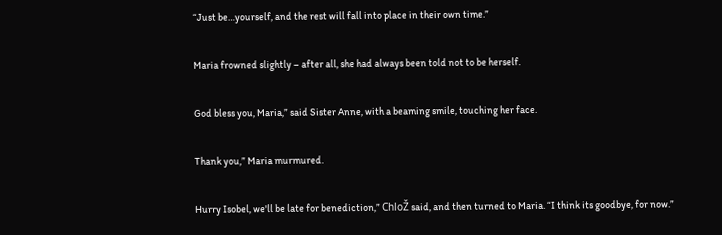“Just be…yourself, and the rest will fall into place in their own time.”

Maria frowned slightly – after all, she had always been told not to be herself.

God bless you, Maria,” said Sister Anne, with a beaming smile, touching her face.

Thank you,” Maria murmured.

Hurry Isobel, we'll be late for benediction,” ChloŽ said, and then turned to Maria. “I think its goodbye, for now.”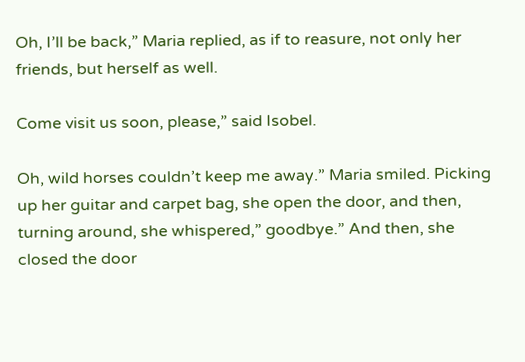Oh, I’ll be back,” Maria replied, as if to reasure, not only her friends, but herself as well.

Come visit us soon, please,” said Isobel.

Oh, wild horses couldn’t keep me away.” Maria smiled. Picking up her guitar and carpet bag, she open the door, and then, turning around, she whispered,” goodbye.” And then, she closed the door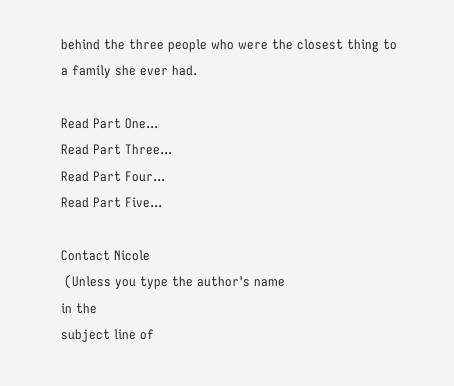behind the three people who were the closest thing to a family she ever had.

Read Part One...
Read Part Three...
Read Part Four...
Read Part Five...

Contact Nicole
 (Unless you type the author's name
in the
subject line of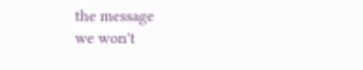the message
we won't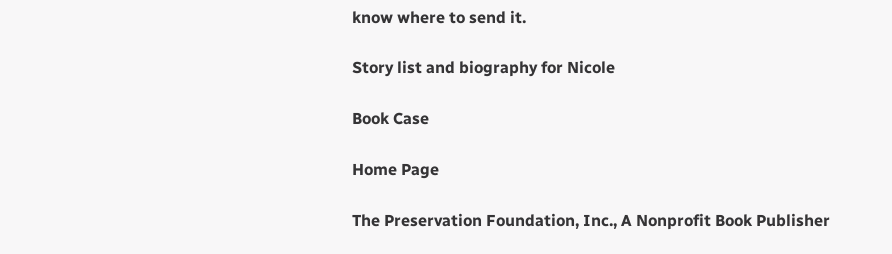know where to send it.

Story list and biography for Nicole

Book Case

Home Page

The Preservation Foundation, Inc., A Nonprofit Book Publisher